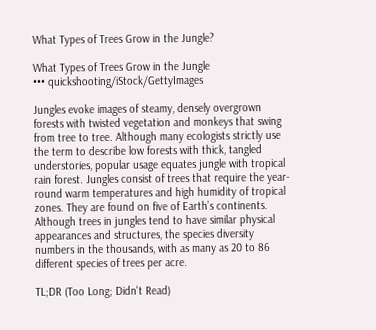What Types of Trees Grow in the Jungle?

What Types of Trees Grow in the Jungle
••• quickshooting/iStock/GettyImages

Jungles evoke images of steamy, densely overgrown forests with twisted vegetation and monkeys that swing from tree to tree. Although many ecologists strictly use the term to describe low forests with thick, tangled understories, popular usage equates jungle with tropical rain forest. Jungles consist of trees that require the year-round warm temperatures and high humidity of tropical zones. They are found on five of Earth’s continents. Although trees in jungles tend to have similar physical appearances and structures, the species diversity numbers in the thousands, with as many as 20 to 86 different species of trees per acre.

TL;DR (Too Long; Didn't Read)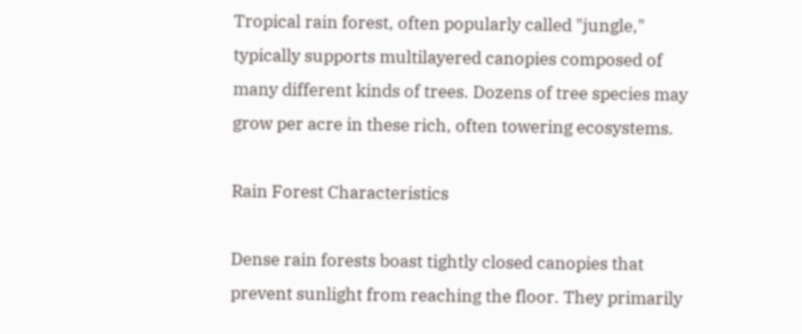Tropical rain forest, often popularly called "jungle," typically supports multilayered canopies composed of many different kinds of trees. Dozens of tree species may grow per acre in these rich, often towering ecosystems.

Rain Forest Characteristics

Dense rain forests boast tightly closed canopies that prevent sunlight from reaching the floor. They primarily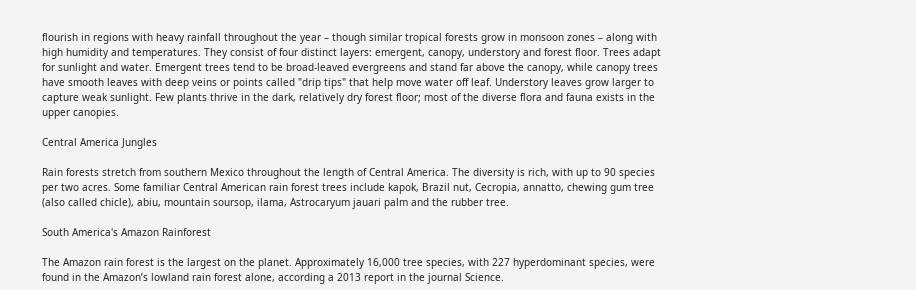flourish in regions with heavy rainfall throughout the year – though similar tropical forests grow in monsoon zones – along with high humidity and temperatures. They consist of four distinct layers: emergent, canopy, understory and forest floor. Trees adapt for sunlight and water. Emergent trees tend to be broad-leaved evergreens and stand far above the canopy, while canopy trees have smooth leaves with deep veins or points called "drip tips" that help move water off leaf. Understory leaves grow larger to capture weak sunlight. Few plants thrive in the dark, relatively dry forest floor; most of the diverse flora and fauna exists in the upper canopies.

Central America Jungles

Rain forests stretch from southern Mexico throughout the length of Central America. The diversity is rich, with up to 90 species per two acres. Some familiar Central American rain forest trees include kapok, Brazil nut, Cecropia, annatto, chewing gum tree (also called chicle), abiu, mountain soursop, ilama, Astrocaryum jauari palm and the rubber tree.

South America's Amazon Rainforest

The Amazon rain forest is the largest on the planet. Approximately 16,000 tree species, with 227 hyperdominant species, were found in the Amazon’s lowland rain forest alone, according a 2013 report in the journal Science.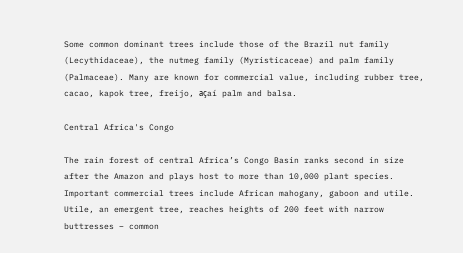Some common dominant trees include those of the Brazil nut family (Lecythidaceae), the nutmeg family (Myristicaceae) and palm family (Palmaceae). Many are known for commercial value, including rubber tree, cacao, kapok tree, freijo, aҫaí palm and balsa.

Central Africa's Congo

The rain forest of central Africa’s Congo Basin ranks second in size after the Amazon and plays host to more than 10,000 plant species. Important commercial trees include African mahogany, gaboon and utile. Utile, an emergent tree, reaches heights of 200 feet with narrow buttresses – common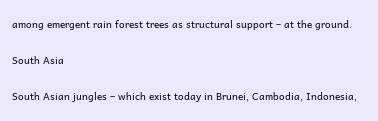among emergent rain forest trees as structural support – at the ground.

South Asia

South Asian jungles – which exist today in Brunei, Cambodia, Indonesia,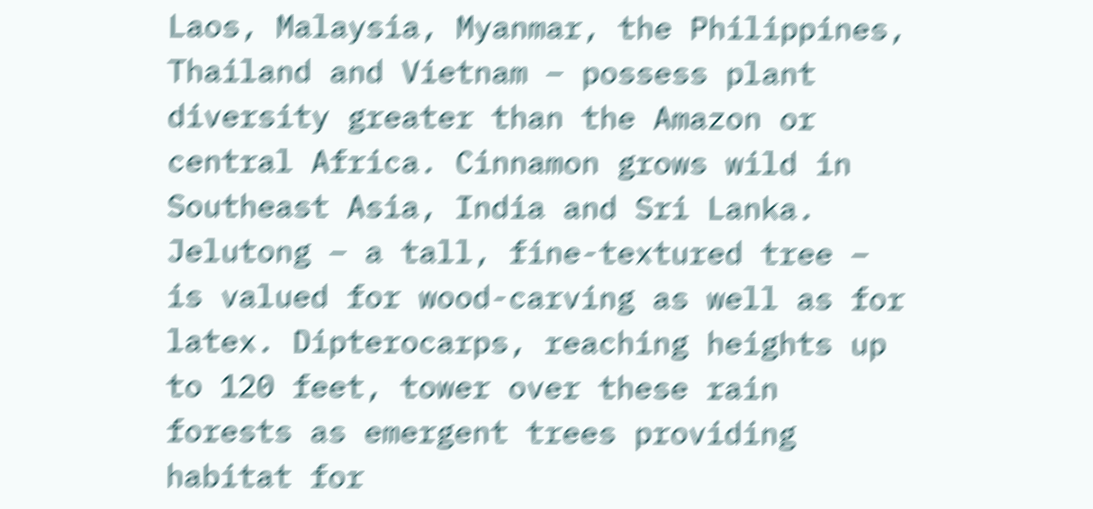Laos, Malaysia, Myanmar, the Philippines, Thailand and Vietnam – possess plant diversity greater than the Amazon or central Africa. Cinnamon grows wild in Southeast Asia, India and Sri Lanka. Jelutong – a tall, fine-textured tree – is valued for wood-carving as well as for latex. Dipterocarps, reaching heights up to 120 feet, tower over these rain forests as emergent trees providing habitat for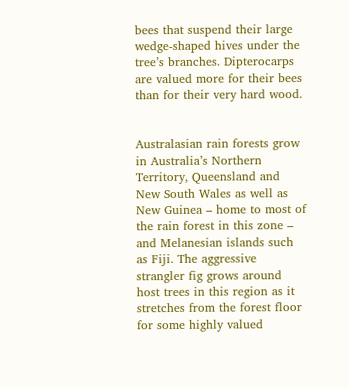bees that suspend their large wedge-shaped hives under the tree’s branches. Dipterocarps are valued more for their bees than for their very hard wood.


Australasian rain forests grow in Australia’s Northern Territory, Queensland and New South Wales as well as New Guinea – home to most of the rain forest in this zone – and Melanesian islands such as Fiji. The aggressive strangler fig grows around host trees in this region as it stretches from the forest floor for some highly valued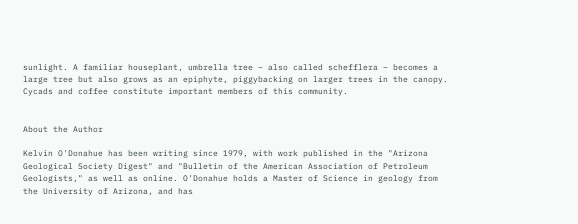sunlight. A familiar houseplant, umbrella tree – also called schefflera – becomes a large tree but also grows as an epiphyte, piggybacking on larger trees in the canopy. Cycads and coffee constitute important members of this community.


About the Author

Kelvin O'Donahue has been writing since 1979, with work published in the "Arizona Geological Society Digest" and "Bulletin of the American Association of Petroleum Geologists," as well as online. O'Donahue holds a Master of Science in geology from the University of Arizona, and has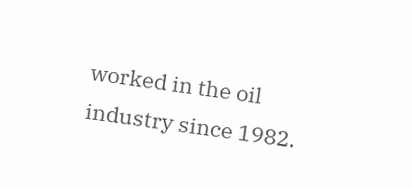worked in the oil industry since 1982.